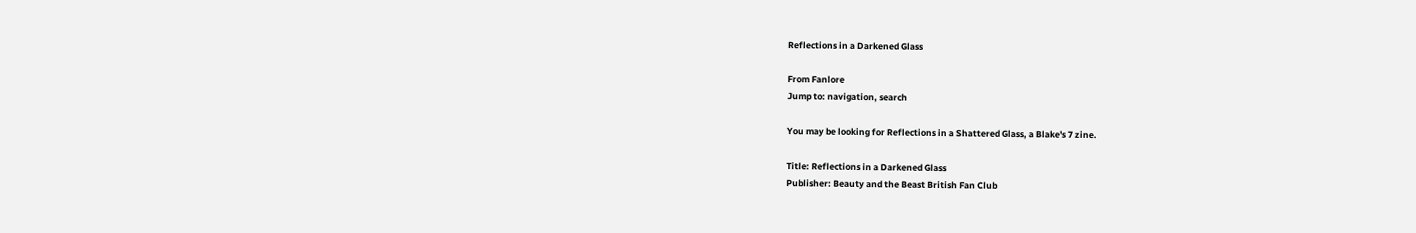Reflections in a Darkened Glass

From Fanlore
Jump to: navigation, search

You may be looking for Reflections in a Shattered Glass, a Blake's 7 zine.

Title: Reflections in a Darkened Glass
Publisher: Beauty and the Beast British Fan Club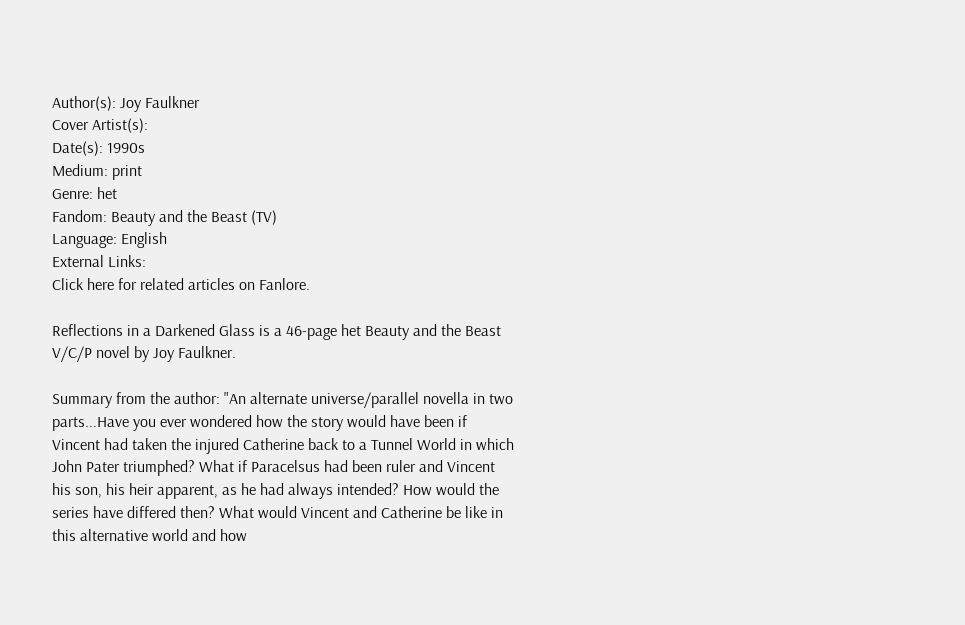Author(s): Joy Faulkner
Cover Artist(s):
Date(s): 1990s
Medium: print
Genre: het
Fandom: Beauty and the Beast (TV)
Language: English
External Links:
Click here for related articles on Fanlore.

Reflections in a Darkened Glass is a 46-page het Beauty and the Beast V/C/P novel by Joy Faulkner.

Summary from the author: "An alternate universe/parallel novella in two parts...Have you ever wondered how the story would have been if Vincent had taken the injured Catherine back to a Tunnel World in which John Pater triumphed? What if Paracelsus had been ruler and Vincent his son, his heir apparent, as he had always intended? How would the series have differed then? What would Vincent and Catherine be like in this alternative world and how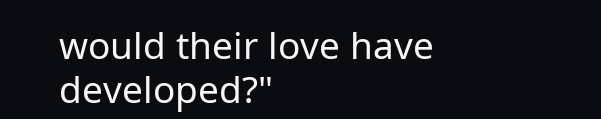would their love have developed?"